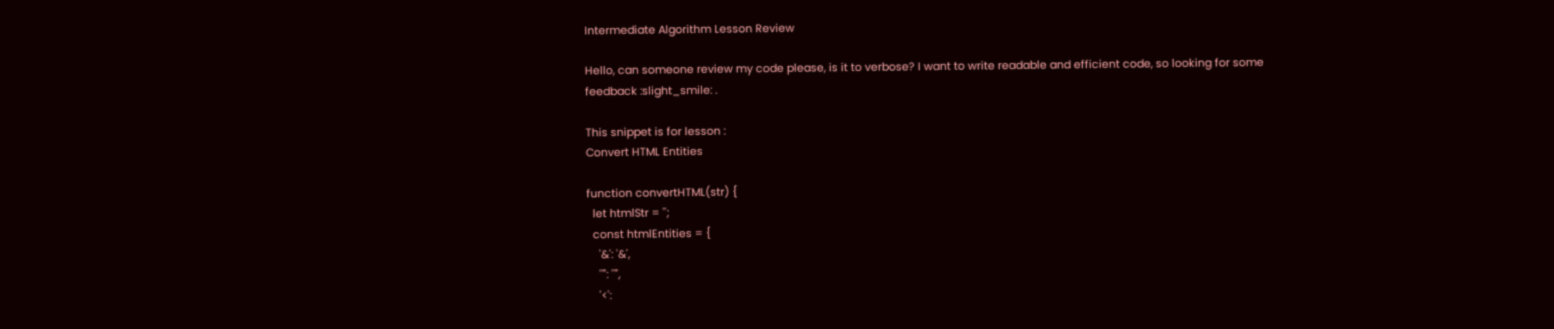Intermediate Algorithm Lesson Review

Hello, can someone review my code please, is it to verbose? I want to write readable and efficient code, so looking for some feedback :slight_smile: .

This snippet is for lesson :
Convert HTML Entities

function convertHTML(str) {
  let htmlStr = '';
  const htmlEntities = {
    '&': '&',
    '"': '"',
    '<':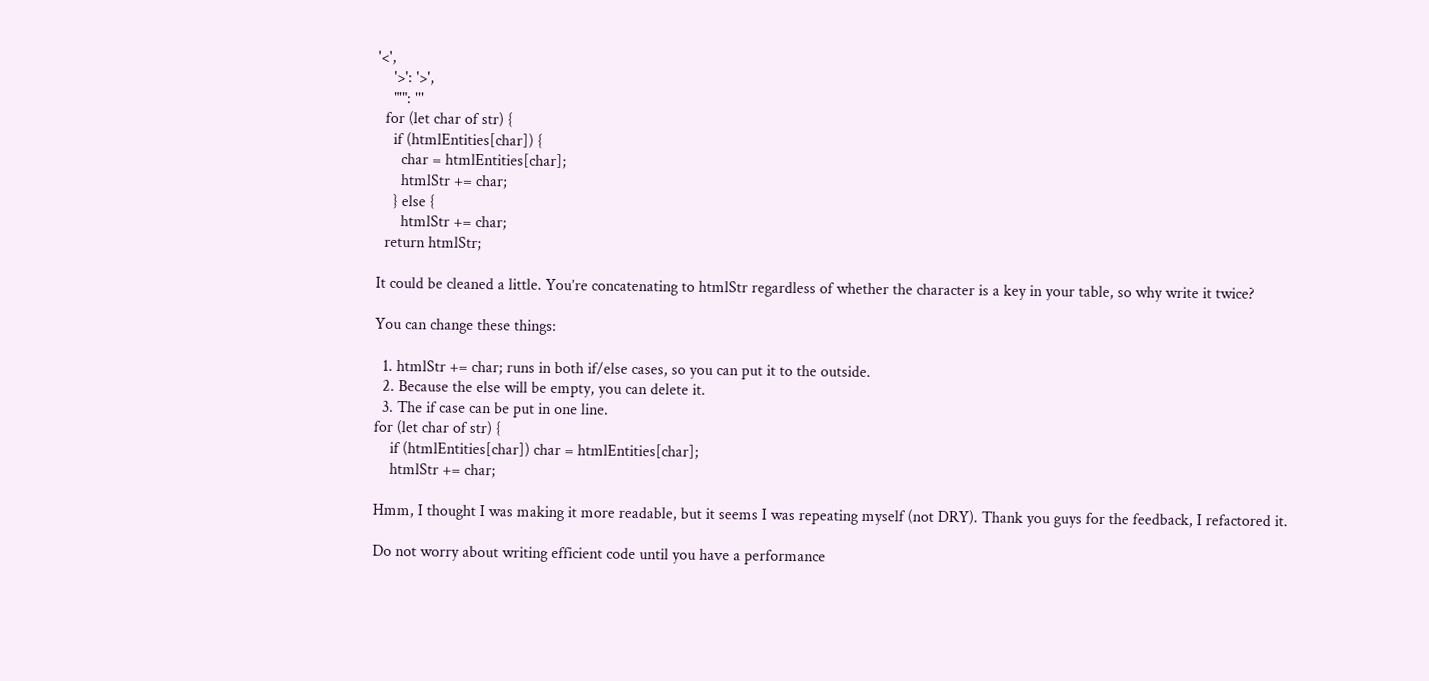'<',
    '>': '>',
    "'": '''
  for (let char of str) {
    if (htmlEntities[char]) {
      char = htmlEntities[char];
      htmlStr += char;
    } else {
      htmlStr += char;
  return htmlStr;

It could be cleaned a little. You’re concatenating to htmlStr regardless of whether the character is a key in your table, so why write it twice?

You can change these things:

  1. htmlStr += char; runs in both if/else cases, so you can put it to the outside.
  2. Because the else will be empty, you can delete it.
  3. The if case can be put in one line.
for (let char of str) {
    if (htmlEntities[char]) char = htmlEntities[char];
    htmlStr += char;

Hmm, I thought I was making it more readable, but it seems I was repeating myself (not DRY). Thank you guys for the feedback, I refactored it.

Do not worry about writing efficient code until you have a performance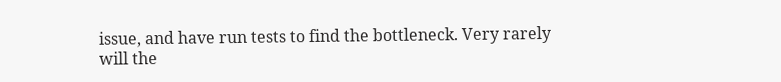issue, and have run tests to find the bottleneck. Very rarely will the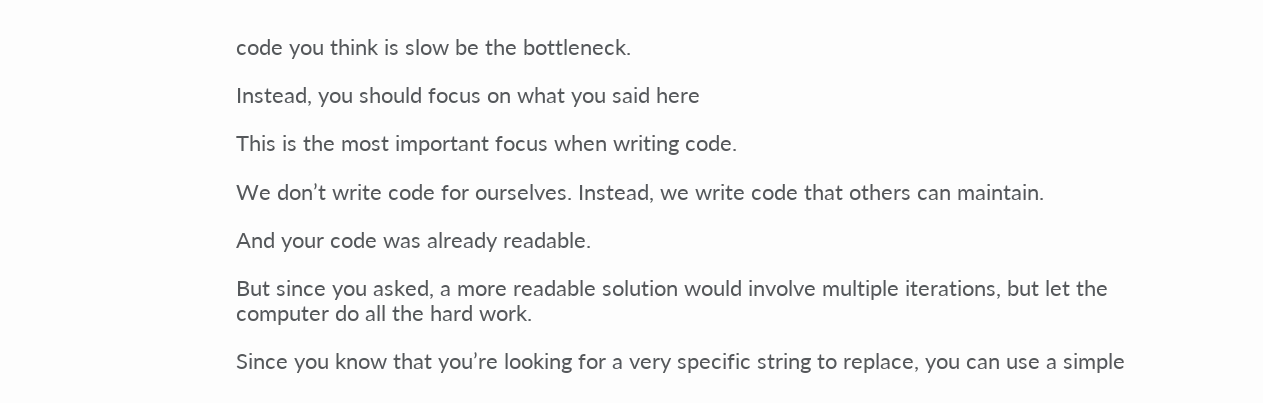code you think is slow be the bottleneck.

Instead, you should focus on what you said here

This is the most important focus when writing code.

We don’t write code for ourselves. Instead, we write code that others can maintain.

And your code was already readable.

But since you asked, a more readable solution would involve multiple iterations, but let the computer do all the hard work.

Since you know that you’re looking for a very specific string to replace, you can use a simple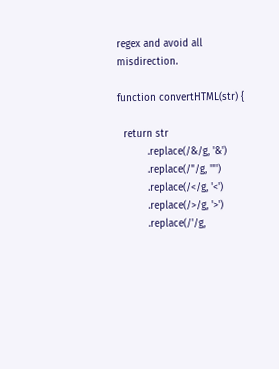regex and avoid all misdirection.

function convertHTML(str) {

  return str
          .replace(/&/g, '&')
          .replace(/"/g, '"')
          .replace(/</g, '<')
          .replace(/>/g, '>')
          .replace(/'/g,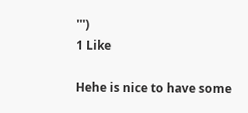''')
1 Like

Hehe is nice to have some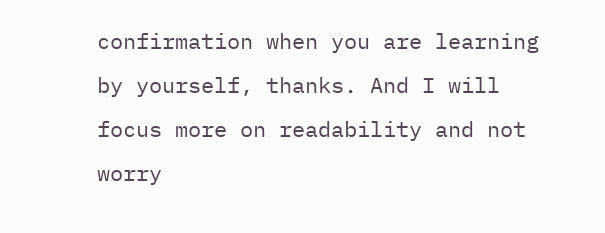confirmation when you are learning by yourself, thanks. And I will focus more on readability and not worry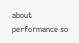about performance so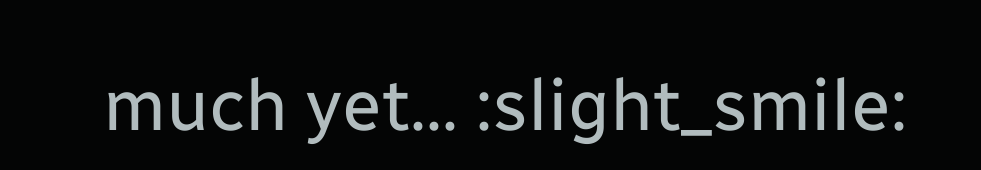much yet… :slight_smile: